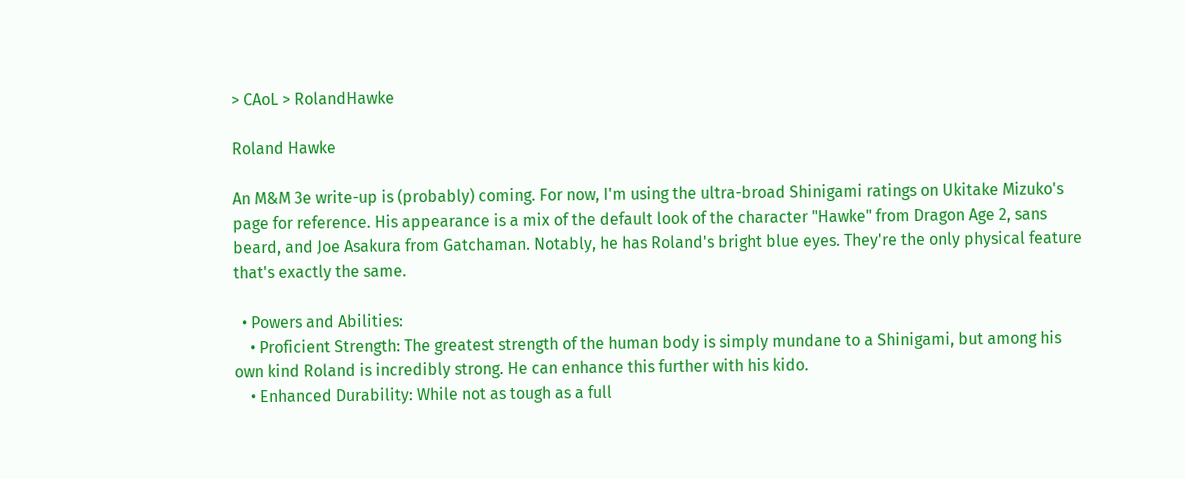> CAoL > RolandHawke

Roland Hawke

An M&M 3e write-up is (probably) coming. For now, I'm using the ultra-broad Shinigami ratings on Ukitake Mizuko's page for reference. His appearance is a mix of the default look of the character "Hawke" from Dragon Age 2, sans beard, and Joe Asakura from Gatchaman. Notably, he has Roland's bright blue eyes. They're the only physical feature that's exactly the same.

  • Powers and Abilities:
    • Proficient Strength: The greatest strength of the human body is simply mundane to a Shinigami, but among his own kind Roland is incredibly strong. He can enhance this further with his kido.
    • Enhanced Durability: While not as tough as a full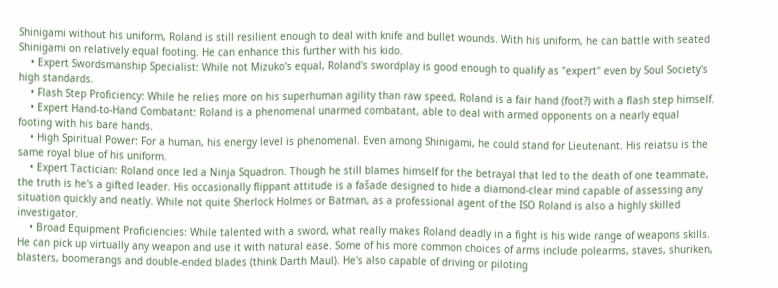Shinigami without his uniform, Roland is still resilient enough to deal with knife and bullet wounds. With his uniform, he can battle with seated Shinigami on relatively equal footing. He can enhance this further with his kido.
    • Expert Swordsmanship Specialist: While not Mizuko's equal, Roland's swordplay is good enough to qualify as "expert" even by Soul Society's high standards.
    • Flash Step Proficiency: While he relies more on his superhuman agility than raw speed, Roland is a fair hand (foot?) with a flash step himself.
    • Expert Hand-to-Hand Combatant: Roland is a phenomenal unarmed combatant, able to deal with armed opponents on a nearly equal footing with his bare hands.
    • High Spiritual Power: For a human, his energy level is phenomenal. Even among Shinigami, he could stand for Lieutenant. His reiatsu is the same royal blue of his uniform.
    • Expert Tactician: Roland once led a Ninja Squadron. Though he still blames himself for the betrayal that led to the death of one teammate, the truth is he's a gifted leader. His occasionally flippant attitude is a fašade designed to hide a diamond-clear mind capable of assessing any situation quickly and neatly. While not quite Sherlock Holmes or Batman, as a professional agent of the ISO Roland is also a highly skilled investigator.
    • Broad Equipment Proficiencies: While talented with a sword, what really makes Roland deadly in a fight is his wide range of weapons skills. He can pick up virtually any weapon and use it with natural ease. Some of his more common choices of arms include polearms, staves, shuriken, blasters, boomerangs and double-ended blades (think Darth Maul). He's also capable of driving or piloting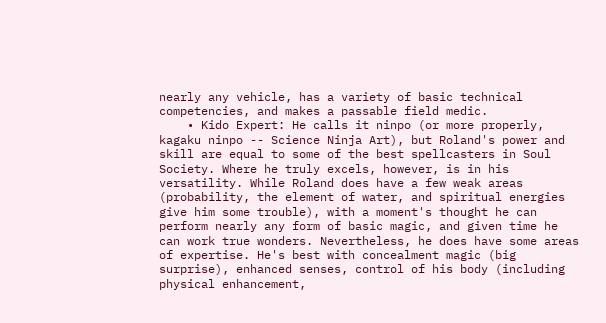nearly any vehicle, has a variety of basic technical competencies, and makes a passable field medic.
    • Kido Expert: He calls it ninpo (or more properly, kagaku ninpo -- Science Ninja Art), but Roland's power and skill are equal to some of the best spellcasters in Soul Society. Where he truly excels, however, is in his versatility. While Roland does have a few weak areas (probability, the element of water, and spiritual energies give him some trouble), with a moment's thought he can perform nearly any form of basic magic, and given time he can work true wonders. Nevertheless, he does have some areas of expertise. He's best with concealment magic (big surprise), enhanced senses, control of his body (including physical enhancement,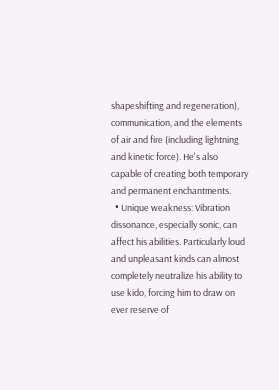shapeshifting and regeneration), communication, and the elements of air and fire (including lightning and kinetic force). He's also capable of creating both temporary and permanent enchantments.
  • Unique weakness: Vibration dissonance, especially sonic, can affect his abilities. Particularly loud and unpleasant kinds can almost completely neutralize his ability to use kido, forcing him to draw on ever reserve of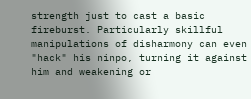strength just to cast a basic fireburst. Particularly skillful manipulations of disharmony can even "hack" his ninpo, turning it against him and weakening or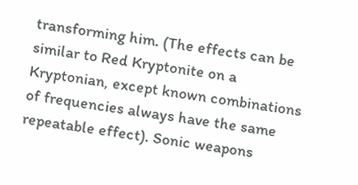transforming him. (The effects can be similar to Red Kryptonite on a Kryptonian, except known combinations of frequencies always have the same repeatable effect). Sonic weapons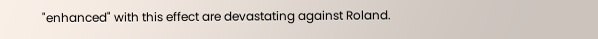"enhanced" with this effect are devastating against Roland.